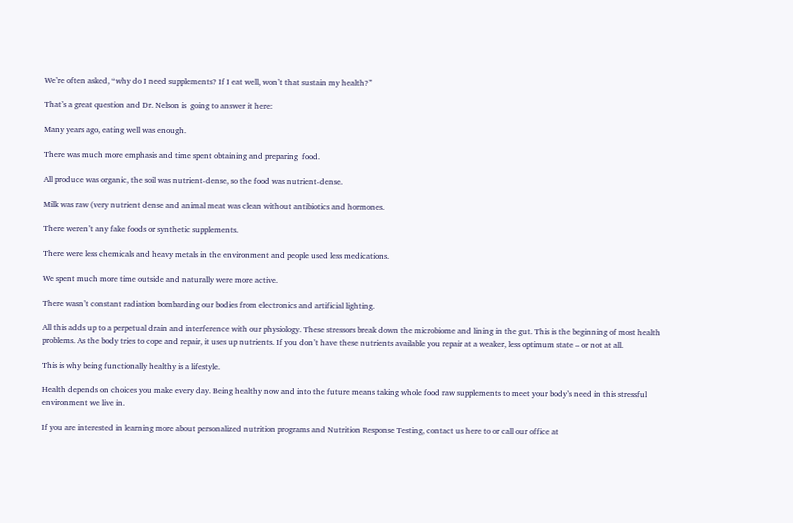We’re often asked, “why do I need supplements? If I eat well, won’t that sustain my health?”

That’s a great question and Dr. Nelson is  going to answer it here:

Many years ago, eating well was enough.

There was much more emphasis and time spent obtaining and preparing  food.

All produce was organic, the soil was nutrient-dense, so the food was nutrient-dense.

Milk was raw (very nutrient dense and animal meat was clean without antibiotics and hormones.

There weren’t any fake foods or synthetic supplements.

There were less chemicals and heavy metals in the environment and people used less medications.

We spent much more time outside and naturally were more active.

There wasn’t constant radiation bombarding our bodies from electronics and artificial lighting.

All this adds up to a perpetual drain and interference with our physiology. These stressors break down the microbiome and lining in the gut. This is the beginning of most health problems. As the body tries to cope and repair, it uses up nutrients. If you don’t have these nutrients available you repair at a weaker, less optimum state – or not at all.

This is why being functionally healthy is a lifestyle.

Health depends on choices you make every day. Being healthy now and into the future means taking whole food raw supplements to meet your body’s need in this stressful environment we live in.

If you are interested in learning more about personalized nutrition programs and Nutrition Response Testing, contact us here to or call our office at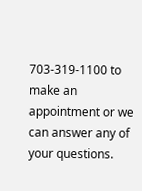703-319-1100 to make an appointment or we can answer any of your questions.